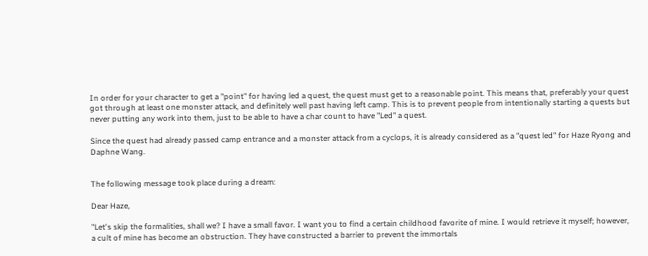In order for your character to get a "point" for having led a quest, the quest must get to a reasonable point. This means that, preferably your quest got through at least one monster attack, and definitely well past having left camp. This is to prevent people from intentionally starting a quests but never putting any work into them, just to be able to have a char count to have "Led" a quest.

Since the quest had already passed camp entrance and a monster attack from a cyclops, it is already considered as a "quest led" for Haze Ryong and Daphne Wang.


The following message took place during a dream:

Dear Haze,

"Let's skip the formalities, shall we? I have a small favor. I want you to find a certain childhood favorite of mine. I would retrieve it myself; however, a cult of mine has become an obstruction. They have constructed a barrier to prevent the immortals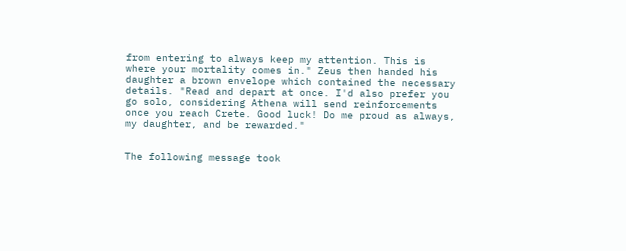from entering to always keep my attention. This is where your mortality comes in." Zeus then handed his daughter a brown envelope which contained the necessary details. "Read and depart at once. I'd also prefer you go solo, considering Athena will send reinforcements once you reach Crete. Good luck! Do me proud as always, my daughter, and be rewarded."


The following message took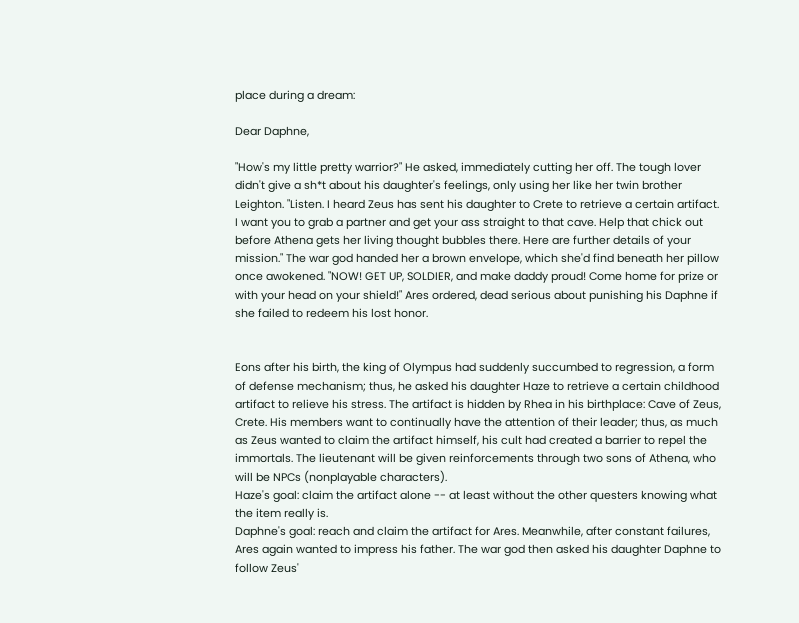place during a dream:

Dear Daphne,

"How's my little pretty warrior?" He asked, immediately cutting her off. The tough lover didn't give a sh*t about his daughter's feelings, only using her like her twin brother Leighton. "Listen. I heard Zeus has sent his daughter to Crete to retrieve a certain artifact. I want you to grab a partner and get your ass straight to that cave. Help that chick out before Athena gets her living thought bubbles there. Here are further details of your mission." The war god handed her a brown envelope, which she'd find beneath her pillow once awokened. "NOW! GET UP, SOLDIER, and make daddy proud! Come home for prize or with your head on your shield!" Ares ordered, dead serious about punishing his Daphne if she failed to redeem his lost honor.


Eons after his birth, the king of Olympus had suddenly succumbed to regression, a form of defense mechanism; thus, he asked his daughter Haze to retrieve a certain childhood artifact to relieve his stress. The artifact is hidden by Rhea in his birthplace: Cave of Zeus, Crete. His members want to continually have the attention of their leader; thus, as much as Zeus wanted to claim the artifact himself, his cult had created a barrier to repel the immortals. The lieutenant will be given reinforcements through two sons of Athena, who will be NPCs (nonplayable characters).
Haze's goal: claim the artifact alone -- at least without the other questers knowing what the item really is.
Daphne's goal: reach and claim the artifact for Ares. Meanwhile, after constant failures, Ares again wanted to impress his father. The war god then asked his daughter Daphne to follow Zeus'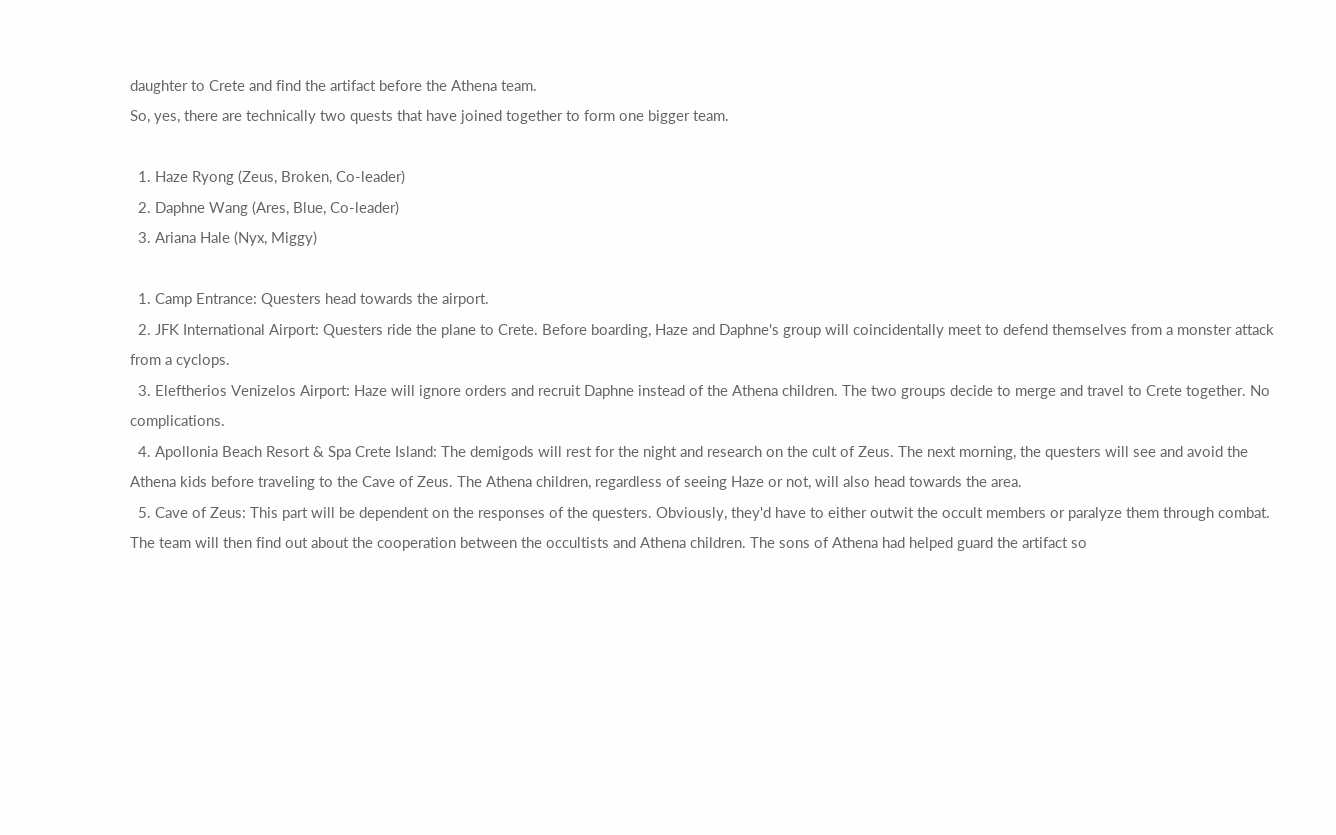daughter to Crete and find the artifact before the Athena team.
So, yes, there are technically two quests that have joined together to form one bigger team.

  1. Haze Ryong (Zeus, Broken, Co-leader)
  2. Daphne Wang (Ares, Blue, Co-leader)
  3. Ariana Hale (Nyx, Miggy)

  1. Camp Entrance: Questers head towards the airport.
  2. JFK International Airport: Questers ride the plane to Crete. Before boarding, Haze and Daphne's group will coincidentally meet to defend themselves from a monster attack from a cyclops.
  3. Eleftherios Venizelos Airport: Haze will ignore orders and recruit Daphne instead of the Athena children. The two groups decide to merge and travel to Crete together. No complications.
  4. Apollonia Beach Resort & Spa Crete Island: The demigods will rest for the night and research on the cult of Zeus. The next morning, the questers will see and avoid the Athena kids before traveling to the Cave of Zeus. The Athena children, regardless of seeing Haze or not, will also head towards the area.
  5. Cave of Zeus: This part will be dependent on the responses of the questers. Obviously, they'd have to either outwit the occult members or paralyze them through combat. The team will then find out about the cooperation between the occultists and Athena children. The sons of Athena had helped guard the artifact so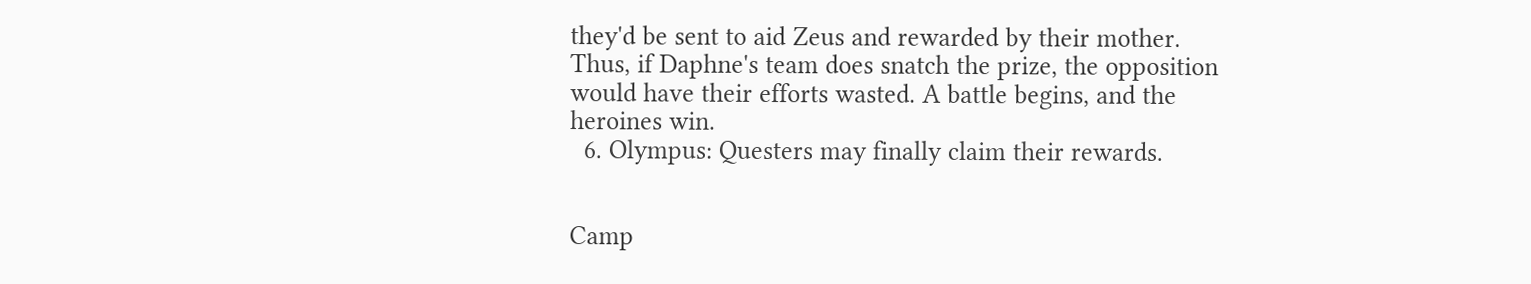they'd be sent to aid Zeus and rewarded by their mother. Thus, if Daphne's team does snatch the prize, the opposition would have their efforts wasted. A battle begins, and the heroines win.
  6. Olympus: Questers may finally claim their rewards.


Camp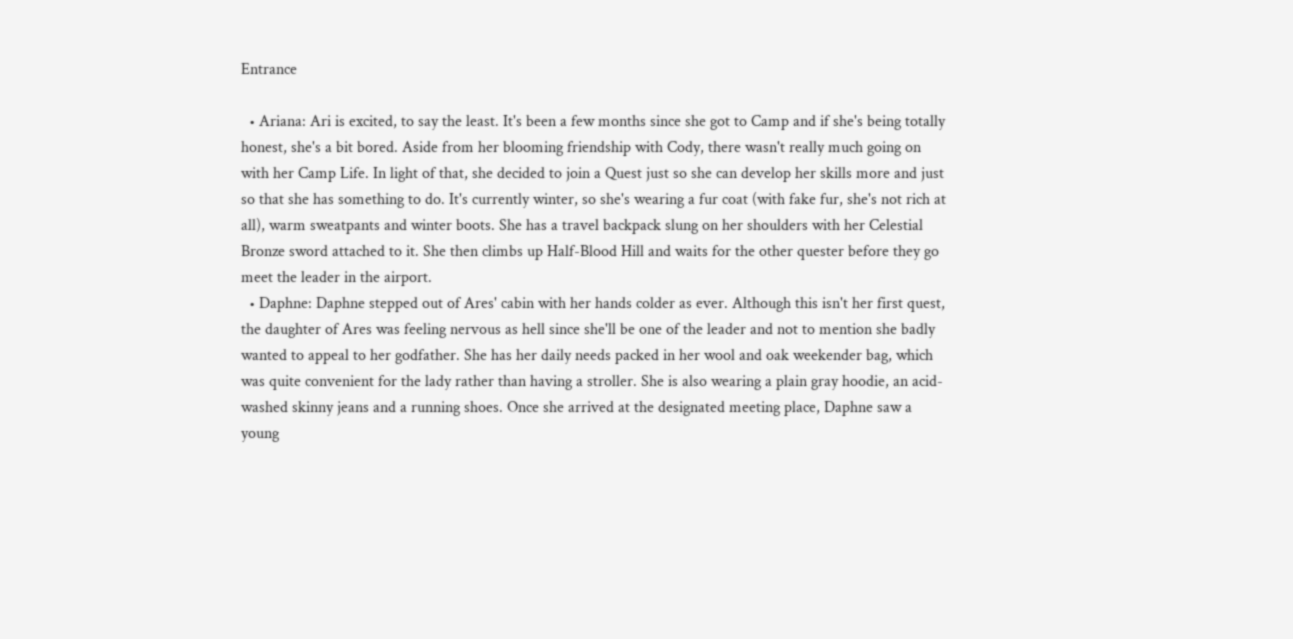Entrance

  • Ariana: Ari is excited, to say the least. It's been a few months since she got to Camp and if she's being totally honest, she's a bit bored. Aside from her blooming friendship with Cody, there wasn't really much going on with her Camp Life. In light of that, she decided to join a Quest just so she can develop her skills more and just so that she has something to do. It's currently winter, so she's wearing a fur coat (with fake fur, she's not rich at all), warm sweatpants and winter boots. She has a travel backpack slung on her shoulders with her Celestial Bronze sword attached to it. She then climbs up Half-Blood Hill and waits for the other quester before they go meet the leader in the airport.
  • Daphne: Daphne stepped out of Ares' cabin with her hands colder as ever. Although this isn't her first quest, the daughter of Ares was feeling nervous as hell since she'll be one of the leader and not to mention she badly wanted to appeal to her godfather. She has her daily needs packed in her wool and oak weekender bag, which was quite convenient for the lady rather than having a stroller. She is also wearing a plain gray hoodie, an acid-washed skinny jeans and a running shoes. Once she arrived at the designated meeting place, Daphne saw a young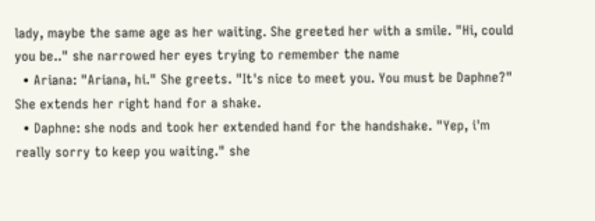lady, maybe the same age as her waiting. She greeted her with a smile. "Hi, could you be.." she narrowed her eyes trying to remember the name
  • Ariana: "Ariana, hi." She greets. "It's nice to meet you. You must be Daphne?" She extends her right hand for a shake.
  • Daphne: she nods and took her extended hand for the handshake. "Yep, i'm really sorry to keep you waiting." she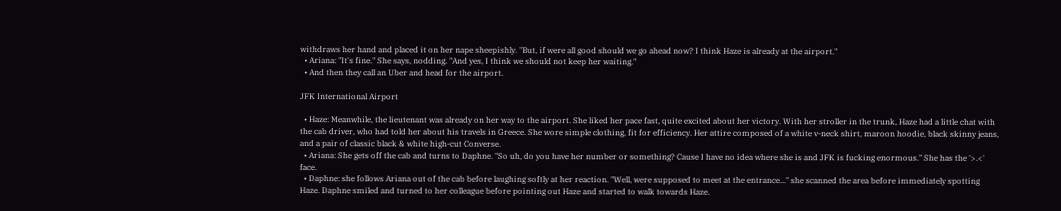withdraws her hand and placed it on her nape sheepishly. "But, if were all good should we go ahead now? I think Haze is already at the airport."
  • Ariana: "It's fine." She says, nodding. "And yes, I think we should not keep her waiting."
  • And then they call an Uber and head for the airport.

JFK International Airport

  • Haze: Meanwhile, the lieutenant was already on her way to the airport. She liked her pace fast, quite excited about her victory. With her stroller in the trunk, Haze had a little chat with the cab driver, who had told her about his travels in Greece. She wore simple clothing, fit for efficiency. Her attire composed of a white v-neck shirt, maroon hoodie, black skinny jeans, and a pair of classic black & white high-cut Converse.
  • Ariana: She gets off the cab and turns to Daphne. "So uh, do you have her number or something? Cause I have no idea where she is and JFK is fucking enormous." She has the '>.<' face.
  • Daphne: she follows Ariana out of the cab before laughing softly at her reaction. "Well, were supposed to meet at the entrance..." she scanned the area before immediately spotting Haze. Daphne smiled and turned to her colleague before pointing out Haze and started to walk towards Haze.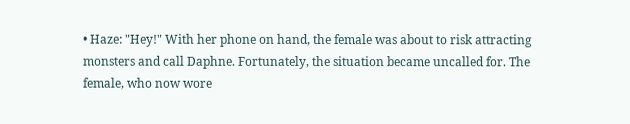• Haze: "Hey!" With her phone on hand, the female was about to risk attracting monsters and call Daphne. Fortunately, the situation became uncalled for. The female, who now wore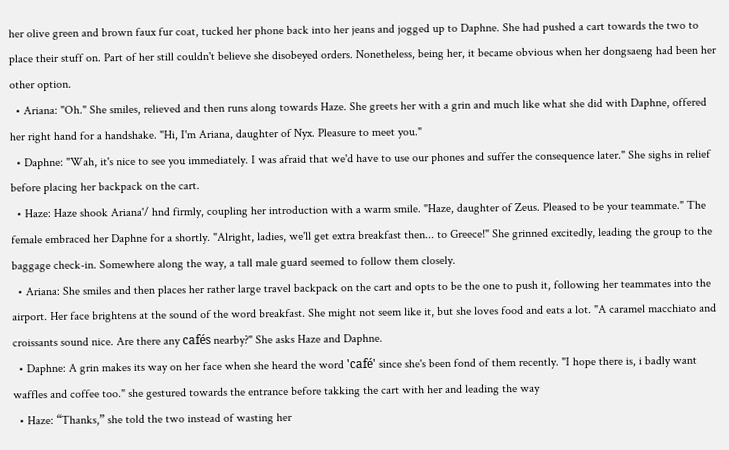her olive green and brown faux fur coat, tucked her phone back into her jeans and jogged up to Daphne. She had pushed a cart towards the two to place their stuff on. Part of her still couldn't believe she disobeyed orders. Nonetheless, being her, it became obvious when her dongsaeng had been her other option.
  • Ariana: "Oh." She smiles, relieved and then runs along towards Haze. She greets her with a grin and much like what she did with Daphne, offered her right hand for a handshake. "Hi, I'm Ariana, daughter of Nyx. Pleasure to meet you."
  • Daphne: "Wah, it's nice to see you immediately. I was afraid that we'd have to use our phones and suffer the consequence later." She sighs in relief before placing her backpack on the cart.
  • Haze: Haze shook Ariana'/ hnd firmly, coupling her introduction with a warm smile. "Haze, daughter of Zeus. Pleased to be your teammate." The female embraced her Daphne for a shortly. "Alright, ladies, we'll get extra breakfast then... to Greece!" She grinned excitedly, leading the group to the baggage check-in. Somewhere along the way, a tall male guard seemed to follow them closely.
  • Ariana: She smiles and then places her rather large travel backpack on the cart and opts to be the one to push it, following her teammates into the airport. Her face brightens at the sound of the word breakfast. She might not seem like it, but she loves food and eats a lot. "A caramel macchiato and croissants sound nice. Are there any cafés nearby?" She asks Haze and Daphne.
  • Daphne: A grin makes its way on her face when she heard the word 'café' since she's been fond of them recently. "I hope there is, i badly want waffles and coffee too." she gestured towards the entrance before takking the cart with her and leading the way
  • Haze: “Thanks,” she told the two instead of wasting her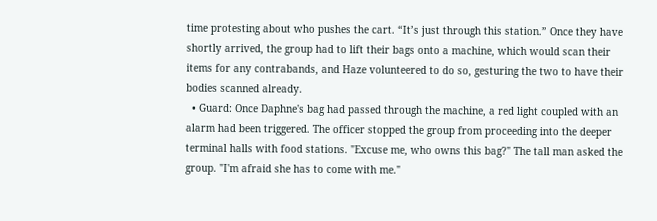time protesting about who pushes the cart. “It’s just through this station.” Once they have shortly arrived, the group had to lift their bags onto a machine, which would scan their items for any contrabands, and Haze volunteered to do so, gesturing the two to have their bodies scanned already.
  • Guard: Once Daphne's bag had passed through the machine, a red light coupled with an alarm had been triggered. The officer stopped the group from proceeding into the deeper terminal halls with food stations. "Excuse me, who owns this bag?" The tall man asked the group. "I'm afraid she has to come with me."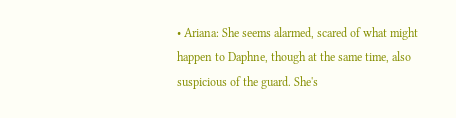• Ariana: She seems alarmed, scared of what might happen to Daphne, though at the same time, also suspicious of the guard. She's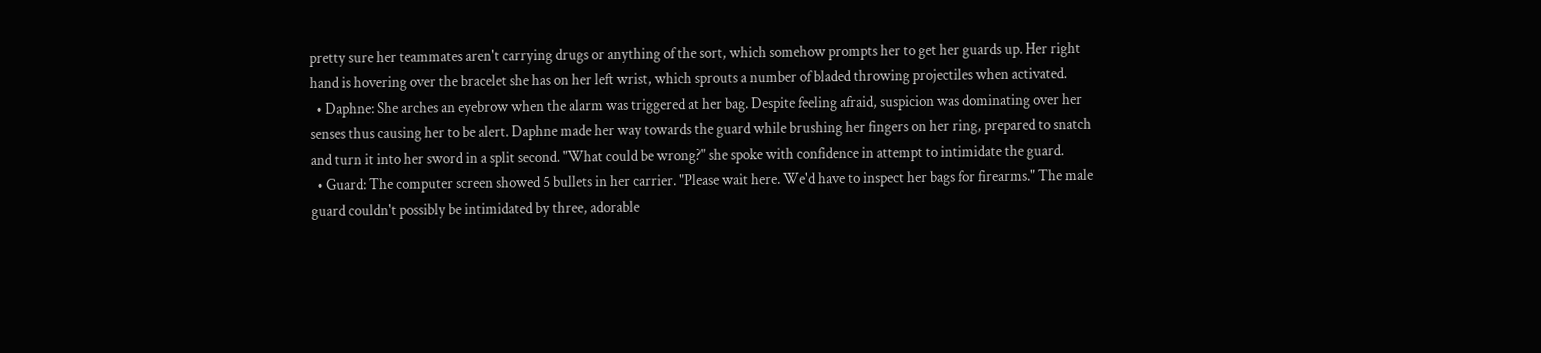pretty sure her teammates aren't carrying drugs or anything of the sort, which somehow prompts her to get her guards up. Her right hand is hovering over the bracelet she has on her left wrist, which sprouts a number of bladed throwing projectiles when activated.
  • Daphne: She arches an eyebrow when the alarm was triggered at her bag. Despite feeling afraid, suspicion was dominating over her senses thus causing her to be alert. Daphne made her way towards the guard while brushing her fingers on her ring, prepared to snatch and turn it into her sword in a split second. "What could be wrong?" she spoke with confidence in attempt to intimidate the guard.
  • Guard: The computer screen showed 5 bullets in her carrier. "Please wait here. We'd have to inspect her bags for firearms." The male guard couldn't possibly be intimidated by three, adorable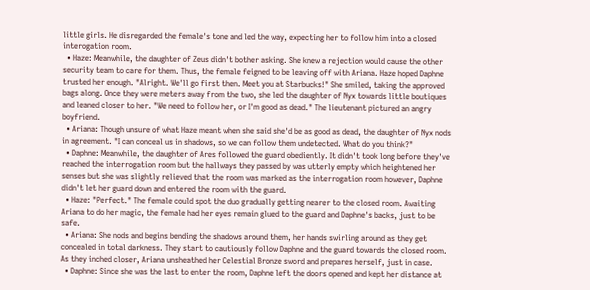little girls. He disregarded the female's tone and led the way, expecting her to follow him into a closed interogation room.
  • Haze: Meanwhile, the daughter of Zeus didn't bother asking. She knew a rejection would cause the other security team to care for them. Thus, the female feigned to be leaving off with Ariana. Haze hoped Daphne trusted her enough. "Alright. We'll go first then. Meet you at Starbucks!" She smiled, taking the approved bags along. Once they were meters away from the two, she led the daughter of Nyx towards little boutiques and leaned closer to her. "We need to follow her, or I'm good as dead." The lieutenant pictured an angry boyfriend.
  • Ariana: Though unsure of what Haze meant when she said she'd be as good as dead, the daughter of Nyx nods in agreement. "I can conceal us in shadows, so we can follow them undetected. What do you think?"
  • Daphne: Meanwhile, the daughter of Ares followed the guard obediently. It didn't took long before they've reached the interrogation room but the hallways they passed by was utterly empty which heightened her senses but she was slightly relieved that the room was marked as the interrogation room however, Daphne didn't let her guard down and entered the room with the guard.
  • Haze: "Perfect." The female could spot the duo gradually getting nearer to the closed room. Awaiting Ariana to do her magic, the female had her eyes remain glued to the guard and Daphne's backs, just to be safe.
  • Ariana: She nods and begins bending the shadows around them, her hands swirling around as they get concealed in total darkness. They start to cautiously follow Daphne and the guard towards the closed room. As they inched closer, Ariana unsheathed her Celestial Bronze sword and prepares herself, just in case.
  • Daphne: Since she was the last to enter the room, Daphne left the doors opened and kept her distance at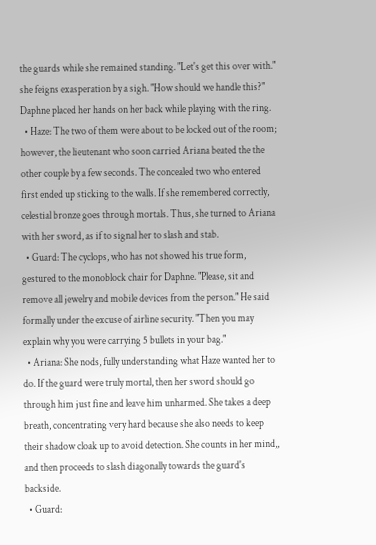the guards while she remained standing. "Let's get this over with." she feigns exasperation by a sigh. "How should we handle this?" Daphne placed her hands on her back while playing with the ring.
  • Haze: The two of them were about to be locked out of the room; however, the lieutenant who soon carried Ariana beated the the other couple by a few seconds. The concealed two who entered first ended up sticking to the walls. If she remembered correctly, celestial bronze goes through mortals. Thus, she turned to Ariana with her sword, as if to signal her to slash and stab.
  • Guard: The cyclops, who has not showed his true form, gestured to the monoblock chair for Daphne. "Please, sit and remove all jewelry and mobile devices from the person." He said formally under the excuse of airline security. "Then you may explain why you were carrying 5 bullets in your bag."
  • Ariana: She nods, fully understanding what Haze wanted her to do. If the guard were truly mortal, then her sword should go through him just fine and leave him unharmed. She takes a deep breath, concentrating very hard because she also needs to keep their shadow cloak up to avoid detection. She counts in her mind,, and then proceeds to slash diagonally towards the guard's backside.
  • Guard: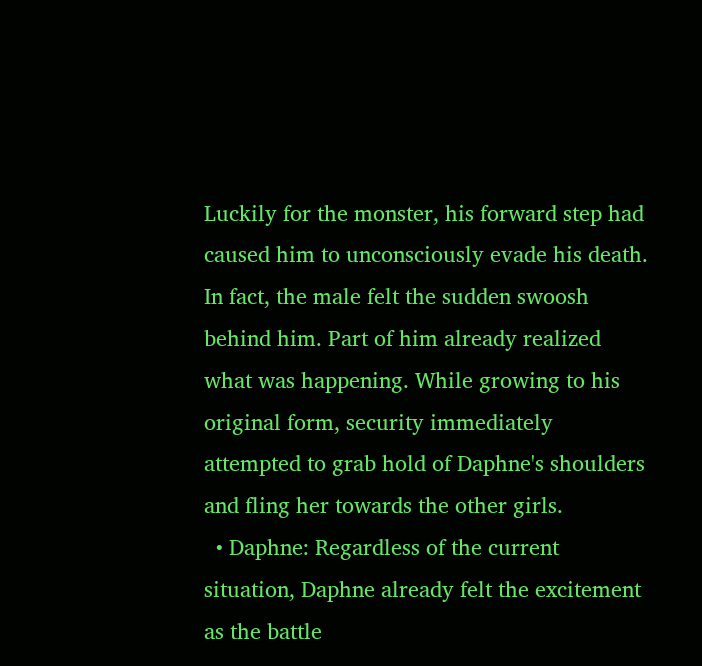Luckily for the monster, his forward step had caused him to unconsciously evade his death. In fact, the male felt the sudden swoosh behind him. Part of him already realized what was happening. While growing to his original form, security immediately attempted to grab hold of Daphne's shoulders and fling her towards the other girls.
  • Daphne: Regardless of the current situation, Daphne already felt the excitement as the battle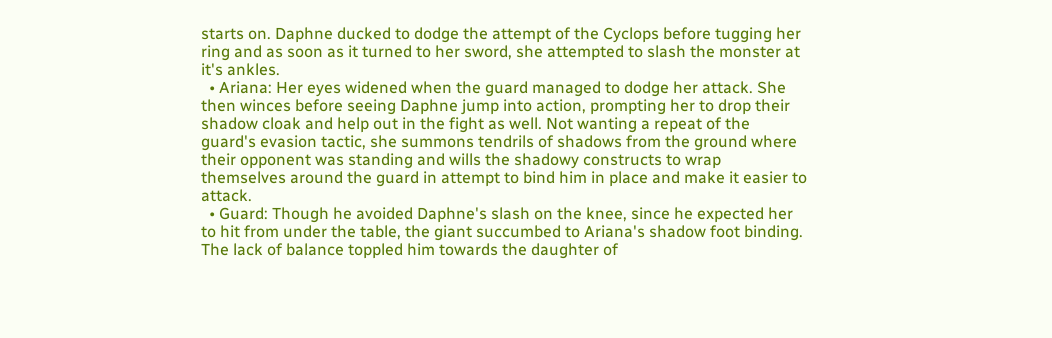starts on. Daphne ducked to dodge the attempt of the Cyclops before tugging her ring and as soon as it turned to her sword, she attempted to slash the monster at it's ankles.
  • Ariana: Her eyes widened when the guard managed to dodge her attack. She then winces before seeing Daphne jump into action, prompting her to drop their shadow cloak and help out in the fight as well. Not wanting a repeat of the guard's evasion tactic, she summons tendrils of shadows from the ground where their opponent was standing and wills the shadowy constructs to wrap themselves around the guard in attempt to bind him in place and make it easier to attack.
  • Guard: Though he avoided Daphne's slash on the knee, since he expected her to hit from under the table, the giant succumbed to Ariana's shadow foot binding. The lack of balance toppled him towards the daughter of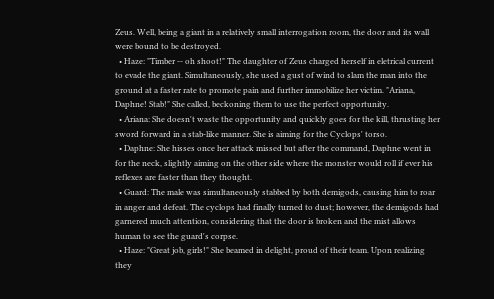Zeus. Well, being a giant in a relatively small interrogation room, the door and its wall were bound to be destroyed.
  • Haze: "Timber -- oh shoot!" The daughter of Zeus charged herself in eletrical current to evade the giant. Simultaneously, she used a gust of wind to slam the man into the ground at a faster rate to promote pain and further immobilize her victim. "Ariana, Daphne! Stab!" She called, beckoning them to use the perfect opportunity.
  • Ariana: She doesn't waste the opportunity and quickly goes for the kill, thrusting her sword forward in a stab-like manner. She is aiming for the Cyclops' torso.
  • Daphne: She hisses once her attack missed but after the command, Daphne went in for the neck, slightly aiming on the other side where the monster would roll if ever his reflexes are faster than they thought.
  • Guard: The male was simultaneously stabbed by both demigods, causing him to roar in anger and defeat. The cyclops had finally turned to dust; however, the demigods had garnered much attention, considering that the door is broken and the mist allows human to see the guard's corpse.
  • Haze: "Great job, girls!" She beamed in delight, proud of their team. Upon realizing they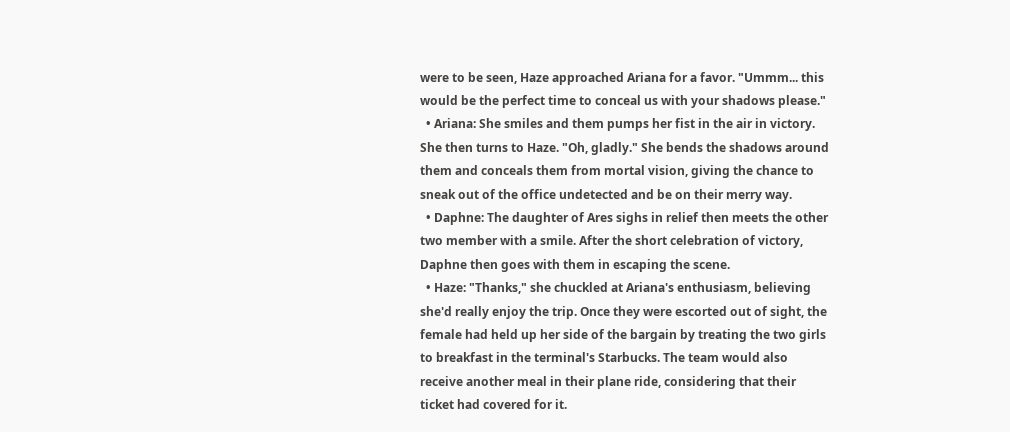were to be seen, Haze approached Ariana for a favor. "Ummm... this would be the perfect time to conceal us with your shadows please."
  • Ariana: She smiles and them pumps her fist in the air in victory. She then turns to Haze. "Oh, gladly." She bends the shadows around them and conceals them from mortal vision, giving the chance to sneak out of the office undetected and be on their merry way.
  • Daphne: The daughter of Ares sighs in relief then meets the other two member with a smile. After the short celebration of victory, Daphne then goes with them in escaping the scene.
  • Haze: "Thanks," she chuckled at Ariana's enthusiasm, believing she'd really enjoy the trip. Once they were escorted out of sight, the female had held up her side of the bargain by treating the two girls to breakfast in the terminal's Starbucks. The team would also receive another meal in their plane ride, considering that their ticket had covered for it.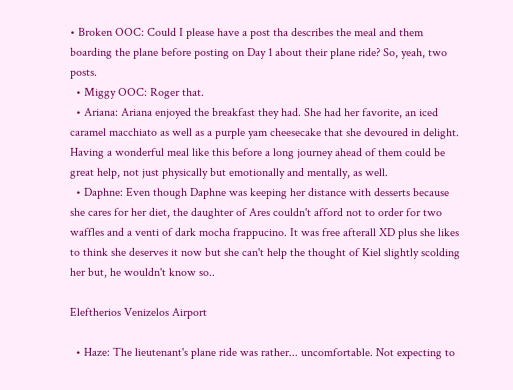• Broken OOC: Could I please have a post tha describes the meal and them boarding the plane before posting on Day 1 about their plane ride? So, yeah, two posts.
  • Miggy OOC: Roger that.
  • Ariana: Ariana enjoyed the breakfast they had. She had her favorite, an iced caramel macchiato as well as a purple yam cheesecake that she devoured in delight. Having a wonderful meal like this before a long journey ahead of them could be great help, not just physically but emotionally and mentally, as well.
  • Daphne: Even though Daphne was keeping her distance with desserts because she cares for her diet, the daughter of Ares couldn't afford not to order for two waffles and a venti of dark mocha frappucino. It was free afterall XD plus she likes to think she deserves it now but she can't help the thought of Kiel slightly scolding her but, he wouldn't know so..

Eleftherios Venizelos Airport

  • Haze: The lieutenant's plane ride was rather... uncomfortable. Not expecting to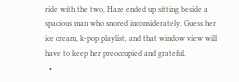ride with the two, Haze ended up sitting beside a spacious man who snored inconsiderately. Guess her ice cream, k-pop playlist, and that window view will have to keep her preoccupied and grateful.
  •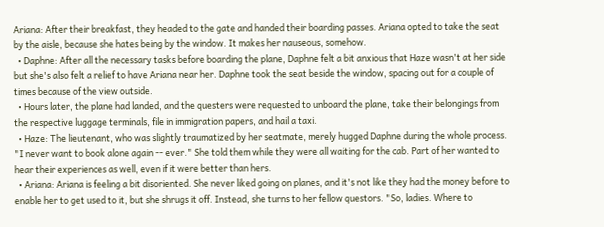Ariana: After their breakfast, they headed to the gate and handed their boarding passes. Ariana opted to take the seat by the aisle, because she hates being by the window. It makes her nauseous, somehow.
  • Daphne: After all the necessary tasks before boarding the plane, Daphne felt a bit anxious that Haze wasn't at her side but she's also felt a relief to have Ariana near her. Daphne took the seat beside the window, spacing out for a couple of times because of the view outside.
  • Hours later, the plane had landed, and the questers were requested to unboard the plane, take their belongings from the respective luggage terminals, file in immigration papers, and hail a taxi.
  • Haze: The lieutenant, who was slightly traumatized by her seatmate, merely hugged Daphne during the whole process. "I never want to book alone again -- ever." She told them while they were all waiting for the cab. Part of her wanted to hear their experiences as well, even if it were better than hers.
  • Ariana: Ariana is feeling a bit disoriented. She never liked going on planes, and it's not like they had the money before to enable her to get used to it, but she shrugs it off. Instead, she turns to her fellow questors. "So, ladies. Where to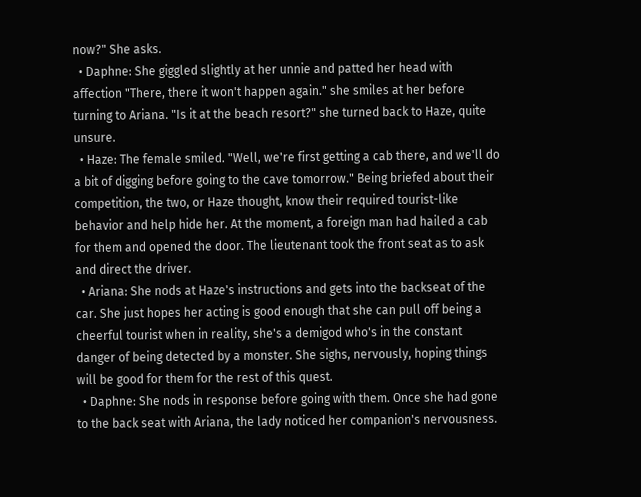now?" She asks.
  • Daphne: She giggled slightly at her unnie and patted her head with affection "There, there it won't happen again." she smiles at her before turning to Ariana. "Is it at the beach resort?" she turned back to Haze, quite unsure.
  • Haze: The female smiled. "Well, we're first getting a cab there, and we'll do a bit of digging before going to the cave tomorrow." Being briefed about their competition, the two, or Haze thought, know their required tourist-like behavior and help hide her. At the moment, a foreign man had hailed a cab for them and opened the door. The lieutenant took the front seat as to ask and direct the driver.
  • Ariana: She nods at Haze's instructions and gets into the backseat of the car. She just hopes her acting is good enough that she can pull off being a cheerful tourist when in reality, she's a demigod who's in the constant danger of being detected by a monster. She sighs, nervously, hoping things will be good for them for the rest of this quest.
  • Daphne: She nods in response before going with them. Once she had gone to the back seat with Ariana, the lady noticed her companion's nervousness.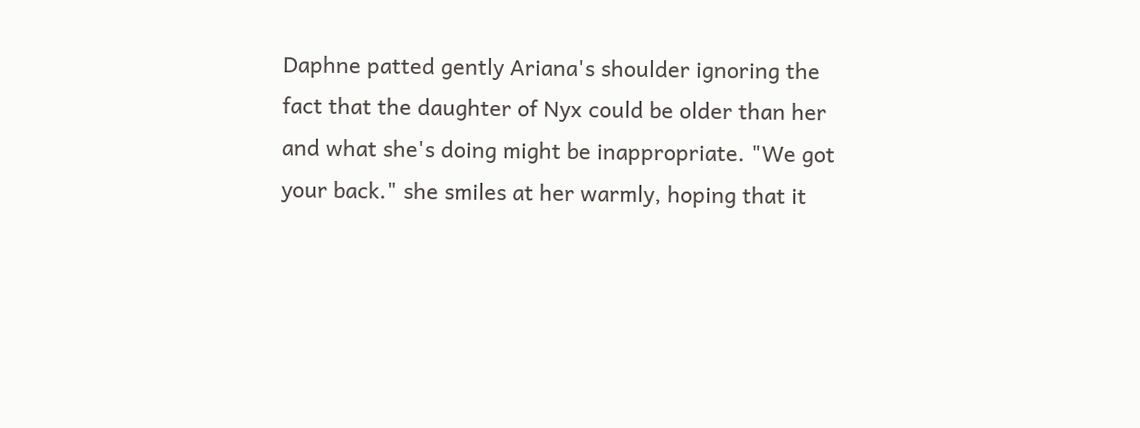Daphne patted gently Ariana's shoulder ignoring the fact that the daughter of Nyx could be older than her and what she's doing might be inappropriate. "We got your back." she smiles at her warmly, hoping that it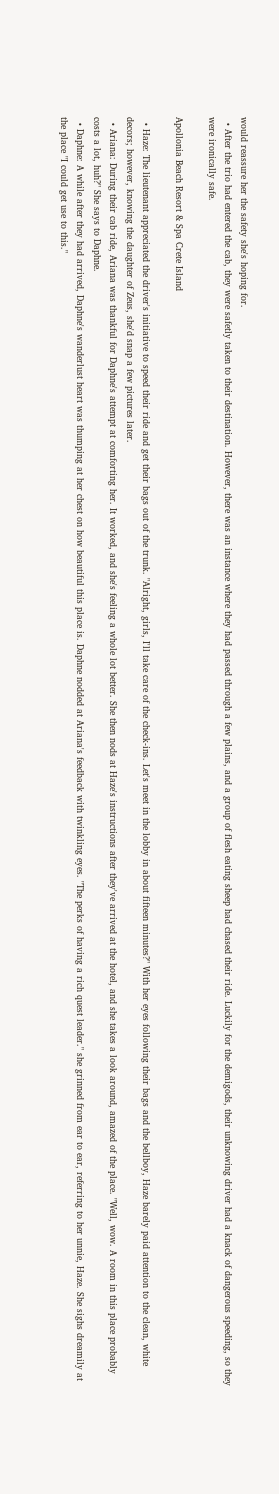would reassure her the safety she's hoping for.
  • After the trio had entered the cab, they were safetly taken to their destination. However, there was an instance where they had passed through a few plains, and a group of flesh eating sheep had chased their ride. Luckily for the demigods, their unknowing driver had a knack of dangerous speeding, so they were ironically safe.

Apollonia Beach Resort & Spa Crete Island

  • Haze: The lieutenant appreciated the driver's initiative to speed their ride and get their bags out of the trunk. "Alright, girls, I'll take care of the check-ins. Let's meet in the lobby in about fifteen minutes?" With her eyes following their bags and the bellboy, Haze barely paid attention to the clean, white decors; however, knowing the daughter of Zeus, she'd snap a few pictures later.
  • Ariana: During their cab ride, Ariana was thankful for Daphne's attempt at comforting her. It worked, and she's feeling a whole lot better. She then nods at Haze's instructions after they've arrived at the hotel, and she takes a look around, amazed of the place. "Well, wow. A room in this place probably costs a lot, huh?" She says to Daphne.
  • Daphne: A while after they had arrived, Daphne's wanderlust heart was thumping at her chest on how beautiful this place is. Daphne nodded at Ariana's feedback with twinkling eyes. "The perks of having a rich quest leader." she grinned from ear to ear, referring to her unnie, Haze. She sighs dreamily at the place "I could get use to this."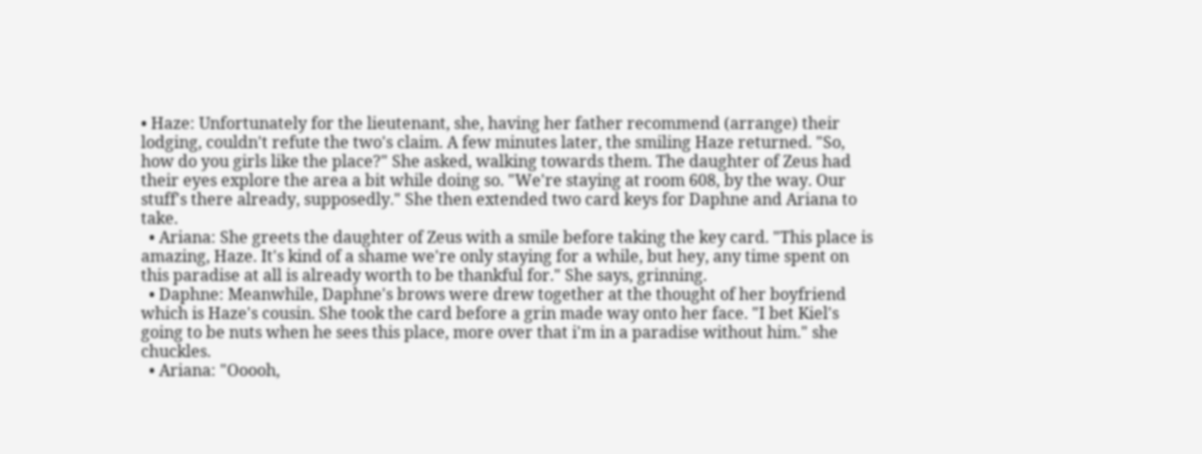• Haze: Unfortunately for the lieutenant, she, having her father recommend (arrange) their lodging, couldn't refute the two's claim. A few minutes later, the smiling Haze returned. "So, how do you girls like the place?" She asked, walking towards them. The daughter of Zeus had their eyes explore the area a bit while doing so. "We're staying at room 608, by the way. Our stuff's there already, supposedly." She then extended two card keys for Daphne and Ariana to take.
  • Ariana: She greets the daughter of Zeus with a smile before taking the key card. "This place is amazing, Haze. It's kind of a shame we're only staying for a while, but hey, any time spent on this paradise at all is already worth to be thankful for." She says, grinning.
  • Daphne: Meanwhile, Daphne's brows were drew together at the thought of her boyfriend which is Haze's cousin. She took the card before a grin made way onto her face. "I bet Kiel's going to be nuts when he sees this place, more over that i'm in a paradise without him." she chuckles.
  • Ariana: "Ooooh,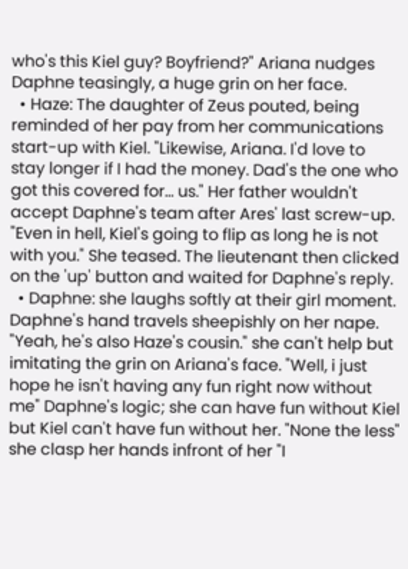who's this Kiel guy? Boyfriend?" Ariana nudges Daphne teasingly, a huge grin on her face.
  • Haze: The daughter of Zeus pouted, being reminded of her pay from her communications start-up with Kiel. "Likewise, Ariana. I'd love to stay longer if I had the money. Dad's the one who got this covered for... us." Her father wouldn't accept Daphne's team after Ares' last screw-up. "Even in hell, Kiel's going to flip as long he is not with you." She teased. The lieutenant then clicked on the 'up' button and waited for Daphne's reply.
  • Daphne: she laughs softly at their girl moment. Daphne's hand travels sheepishly on her nape. "Yeah, he's also Haze's cousin." she can't help but imitating the grin on Ariana's face. "Well, i just hope he isn't having any fun right now without me" Daphne's logic; she can have fun without Kiel but Kiel can't have fun without her. "None the less" she clasp her hands infront of her "I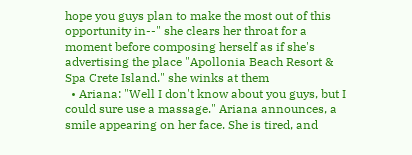hope you guys plan to make the most out of this opportunity in--" she clears her throat for a moment before composing herself as if she's advertising the place "Apollonia Beach Resort & Spa Crete Island." she winks at them
  • Ariana: "Well I don't know about you guys, but I could sure use a massage." Ariana announces, a smile appearing on her face. She is tired, and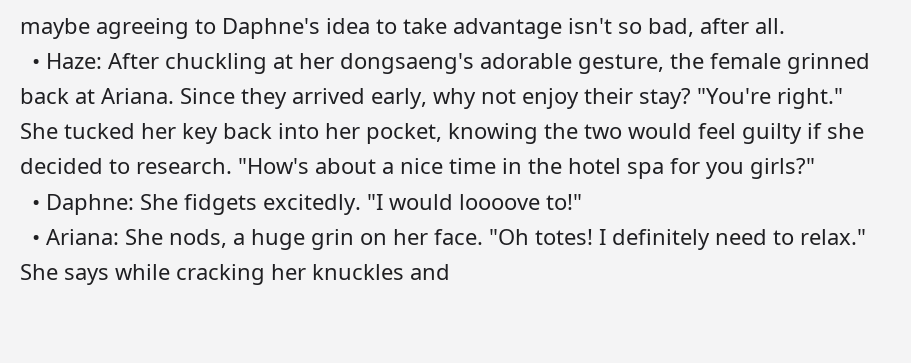maybe agreeing to Daphne's idea to take advantage isn't so bad, after all.
  • Haze: After chuckling at her dongsaeng's adorable gesture, the female grinned back at Ariana. Since they arrived early, why not enjoy their stay? "You're right." She tucked her key back into her pocket, knowing the two would feel guilty if she decided to research. "How's about a nice time in the hotel spa for you girls?"
  • Daphne: She fidgets excitedly. "I would loooove to!"
  • Ariana: She nods, a huge grin on her face. "Oh totes! I definitely need to relax." She says while cracking her knuckles and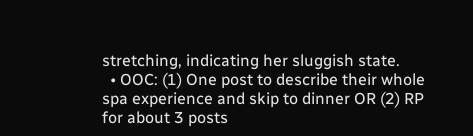stretching, indicating her sluggish state.
  • OOC: (1) One post to describe their whole spa experience and skip to dinner OR (2) RP for about 3 posts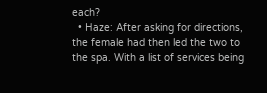each?
  • Haze: After asking for directions, the female had then led the two to the spa. With a list of services being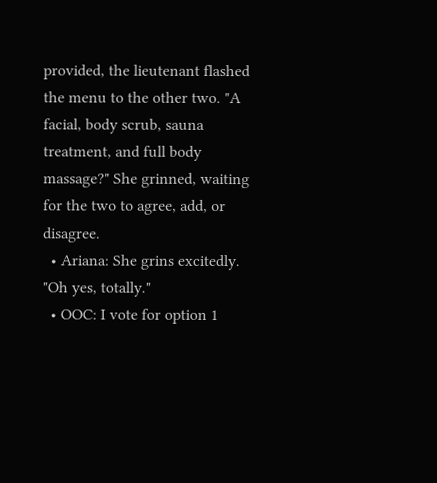provided, the lieutenant flashed the menu to the other two. "A facial, body scrub, sauna treatment, and full body massage?" She grinned, waiting for the two to agree, add, or disagree.
  • Ariana: She grins excitedly. "Oh yes, totally."
  • OOC: I vote for option 1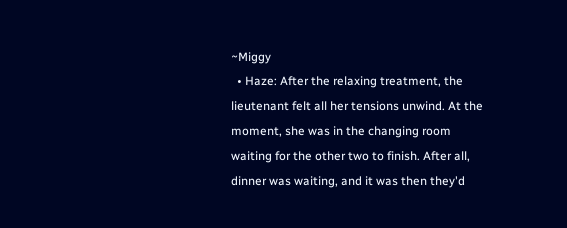~Miggy
  • Haze: After the relaxing treatment, the lieutenant felt all her tensions unwind. At the moment, she was in the changing room waiting for the other two to finish. After all, dinner was waiting, and it was then they'd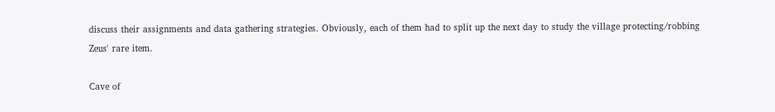discuss their assignments and data gathering strategies. Obviously, each of them had to split up the next day to study the village protecting/robbing Zeus' rare item.

Cave of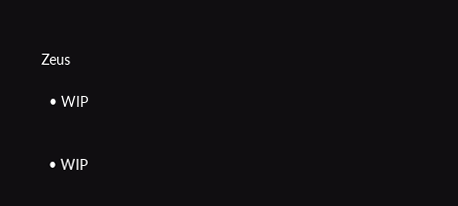Zeus

  • WIP


  • WIP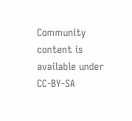Community content is available under CC-BY-SA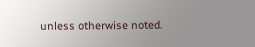unless otherwise noted.